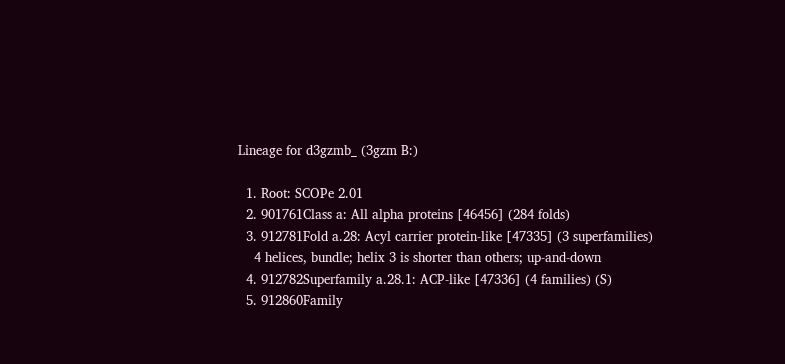Lineage for d3gzmb_ (3gzm B:)

  1. Root: SCOPe 2.01
  2. 901761Class a: All alpha proteins [46456] (284 folds)
  3. 912781Fold a.28: Acyl carrier protein-like [47335] (3 superfamilies)
    4 helices, bundle; helix 3 is shorter than others; up-and-down
  4. 912782Superfamily a.28.1: ACP-like [47336] (4 families) (S)
  5. 912860Family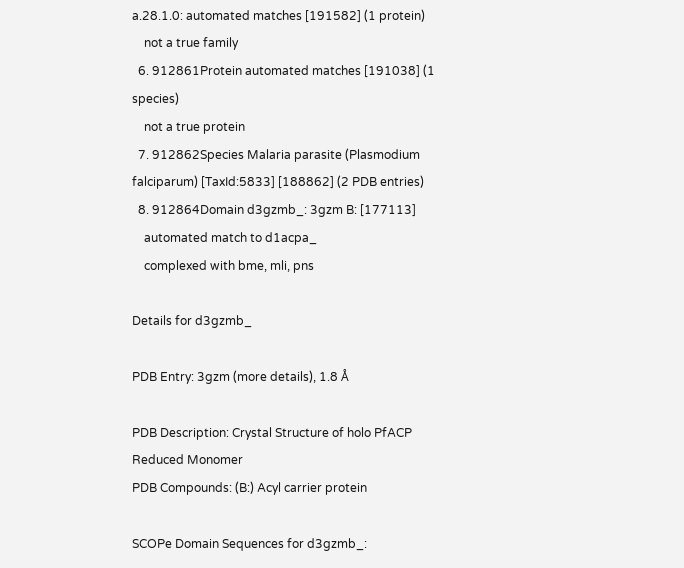a.28.1.0: automated matches [191582] (1 protein)
    not a true family
  6. 912861Protein automated matches [191038] (1 species)
    not a true protein
  7. 912862Species Malaria parasite (Plasmodium falciparum) [TaxId:5833] [188862] (2 PDB entries)
  8. 912864Domain d3gzmb_: 3gzm B: [177113]
    automated match to d1acpa_
    complexed with bme, mli, pns

Details for d3gzmb_

PDB Entry: 3gzm (more details), 1.8 Å

PDB Description: Crystal Structure of holo PfACP Reduced Monomer
PDB Compounds: (B:) Acyl carrier protein

SCOPe Domain Sequences for d3gzmb_: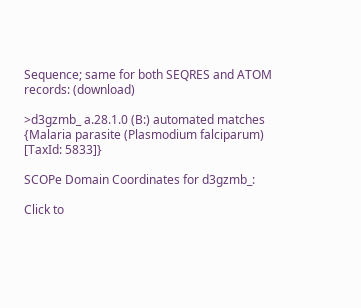Sequence; same for both SEQRES and ATOM records: (download)

>d3gzmb_ a.28.1.0 (B:) automated matches {Malaria parasite (Plasmodium falciparum) [TaxId: 5833]}

SCOPe Domain Coordinates for d3gzmb_:

Click to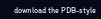download the PDB-style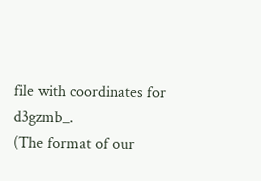file with coordinates for d3gzmb_.
(The format of our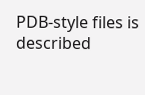PDB-style files is described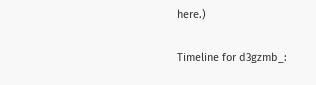here.)

Timeline for d3gzmb_: